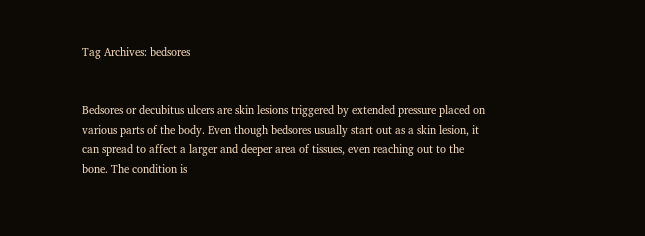Tag Archives: bedsores


Bedsores or decubitus ulcers are skin lesions triggered by extended pressure placed on various parts of the body. Even though bedsores usually start out as a skin lesion, it can spread to affect a larger and deeper area of tissues, even reaching out to the bone. The condition is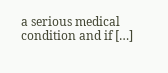a serious medical condition and if […]